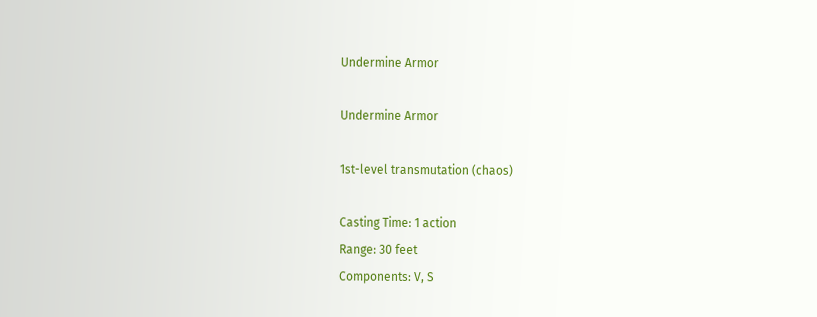Undermine Armor

Undermine Armor

1st-level transmutation (chaos)

Casting Time: 1 action
Range: 30 feet
Components: V, S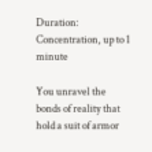Duration: Concentration, up to 1 minute

You unravel the bonds of reality that hold a suit of armor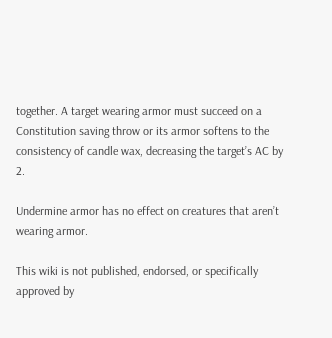together. A target wearing armor must succeed on a Constitution saving throw or its armor softens to the consistency of candle wax, decreasing the target’s AC by 2.

Undermine armor has no effect on creatures that aren’t wearing armor.

This wiki is not published, endorsed, or specifically approved by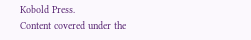Kobold Press.
Content covered under the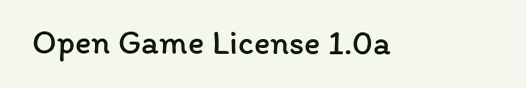Open Game License 1.0a